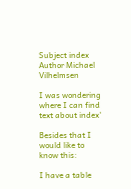Subject index
Author Michael Vilhelmsen

I was wondering where I can find text about index'

Besides that I would like to know this:

I have a table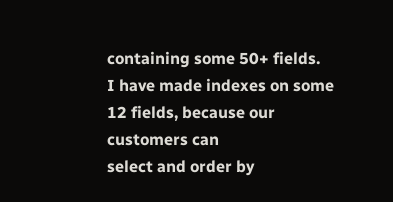containing some 50+ fields.
I have made indexes on some 12 fields, because our customers can
select and order by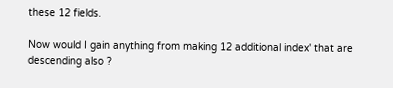these 12 fields.

Now would I gain anything from making 12 additional index' that are
descending also ?